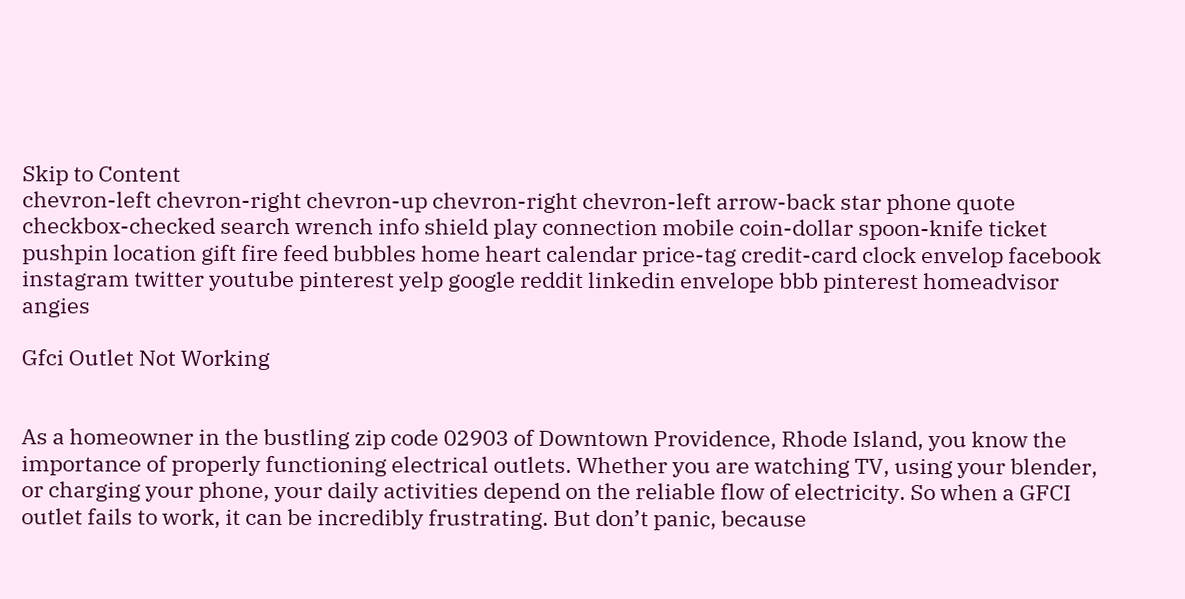Skip to Content
chevron-left chevron-right chevron-up chevron-right chevron-left arrow-back star phone quote checkbox-checked search wrench info shield play connection mobile coin-dollar spoon-knife ticket pushpin location gift fire feed bubbles home heart calendar price-tag credit-card clock envelop facebook instagram twitter youtube pinterest yelp google reddit linkedin envelope bbb pinterest homeadvisor angies

Gfci Outlet Not Working


As a homeowner in the bustling zip code 02903 of Downtown Providence, Rhode Island, you know the importance of properly functioning electrical outlets. Whether you are watching TV, using your blender, or charging your phone, your daily activities depend on the reliable flow of electricity. So when a GFCI outlet fails to work, it can be incredibly frustrating. But don’t panic, because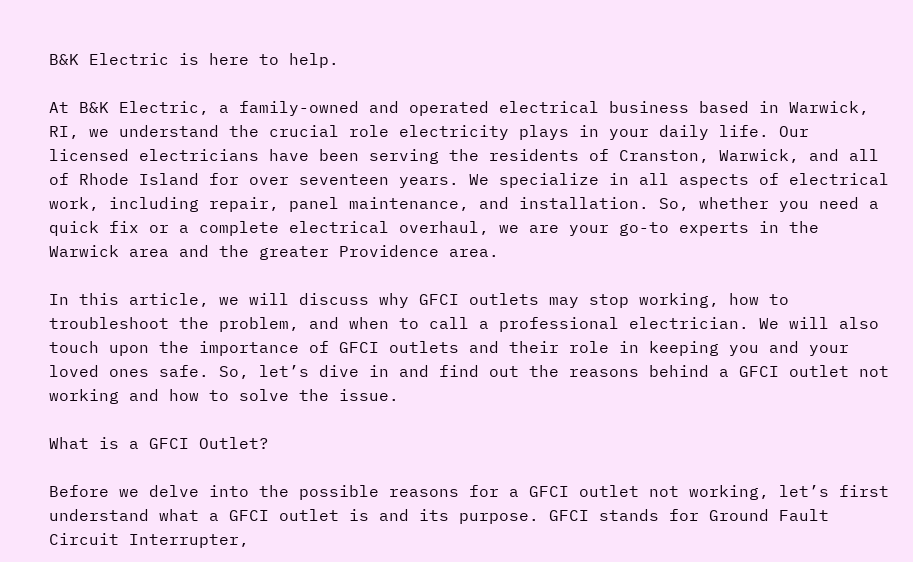B&K Electric is here to help.

At B&K Electric, a family-owned and operated electrical business based in Warwick, RI, we understand the crucial role electricity plays in your daily life. Our licensed electricians have been serving the residents of Cranston, Warwick, and all of Rhode Island for over seventeen years. We specialize in all aspects of electrical work, including repair, panel maintenance, and installation. So, whether you need a quick fix or a complete electrical overhaul, we are your go-to experts in the Warwick area and the greater Providence area.

In this article, we will discuss why GFCI outlets may stop working, how to troubleshoot the problem, and when to call a professional electrician. We will also touch upon the importance of GFCI outlets and their role in keeping you and your loved ones safe. So, let’s dive in and find out the reasons behind a GFCI outlet not working and how to solve the issue.

What is a GFCI Outlet?

Before we delve into the possible reasons for a GFCI outlet not working, let’s first understand what a GFCI outlet is and its purpose. GFCI stands for Ground Fault Circuit Interrupter,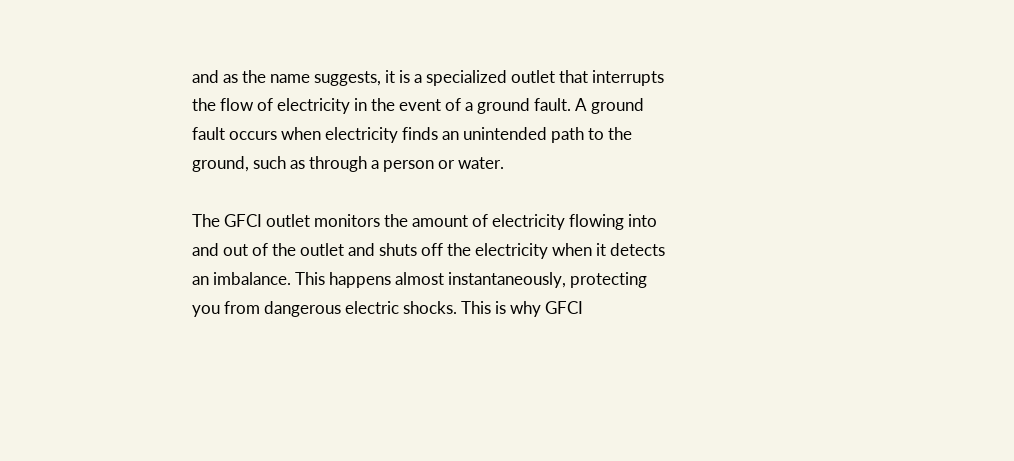and as the name suggests, it is a specialized outlet that interrupts the flow of electricity in the event of a ground fault. A ground fault occurs when electricity finds an unintended path to the ground, such as through a person or water.

The GFCI outlet monitors the amount of electricity flowing into and out of the outlet and shuts off the electricity when it detects an imbalance. This happens almost instantaneously, protecting you from dangerous electric shocks. This is why GFCI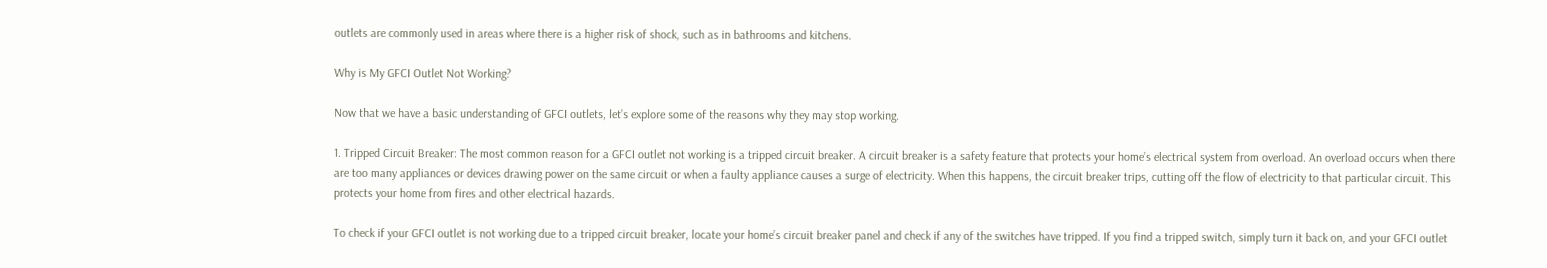outlets are commonly used in areas where there is a higher risk of shock, such as in bathrooms and kitchens.

Why is My GFCI Outlet Not Working?

Now that we have a basic understanding of GFCI outlets, let’s explore some of the reasons why they may stop working.

1. Tripped Circuit Breaker: The most common reason for a GFCI outlet not working is a tripped circuit breaker. A circuit breaker is a safety feature that protects your home’s electrical system from overload. An overload occurs when there are too many appliances or devices drawing power on the same circuit or when a faulty appliance causes a surge of electricity. When this happens, the circuit breaker trips, cutting off the flow of electricity to that particular circuit. This protects your home from fires and other electrical hazards.

To check if your GFCI outlet is not working due to a tripped circuit breaker, locate your home’s circuit breaker panel and check if any of the switches have tripped. If you find a tripped switch, simply turn it back on, and your GFCI outlet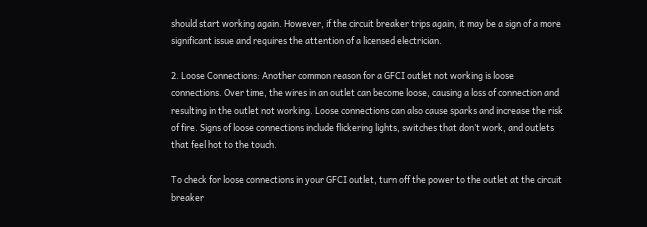should start working again. However, if the circuit breaker trips again, it may be a sign of a more significant issue and requires the attention of a licensed electrician.

2. Loose Connections: Another common reason for a GFCI outlet not working is loose connections. Over time, the wires in an outlet can become loose, causing a loss of connection and resulting in the outlet not working. Loose connections can also cause sparks and increase the risk of fire. Signs of loose connections include flickering lights, switches that don’t work, and outlets that feel hot to the touch.

To check for loose connections in your GFCI outlet, turn off the power to the outlet at the circuit breaker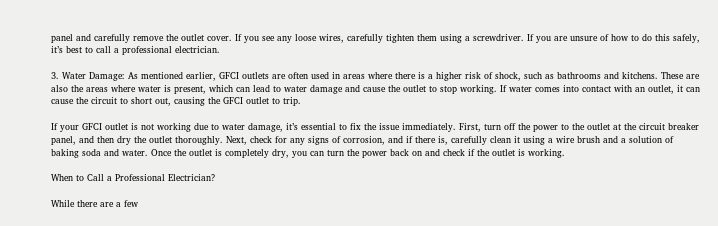panel and carefully remove the outlet cover. If you see any loose wires, carefully tighten them using a screwdriver. If you are unsure of how to do this safely, it’s best to call a professional electrician.

3. Water Damage: As mentioned earlier, GFCI outlets are often used in areas where there is a higher risk of shock, such as bathrooms and kitchens. These are also the areas where water is present, which can lead to water damage and cause the outlet to stop working. If water comes into contact with an outlet, it can cause the circuit to short out, causing the GFCI outlet to trip.

If your GFCI outlet is not working due to water damage, it’s essential to fix the issue immediately. First, turn off the power to the outlet at the circuit breaker panel, and then dry the outlet thoroughly. Next, check for any signs of corrosion, and if there is, carefully clean it using a wire brush and a solution of baking soda and water. Once the outlet is completely dry, you can turn the power back on and check if the outlet is working.

When to Call a Professional Electrician?

While there are a few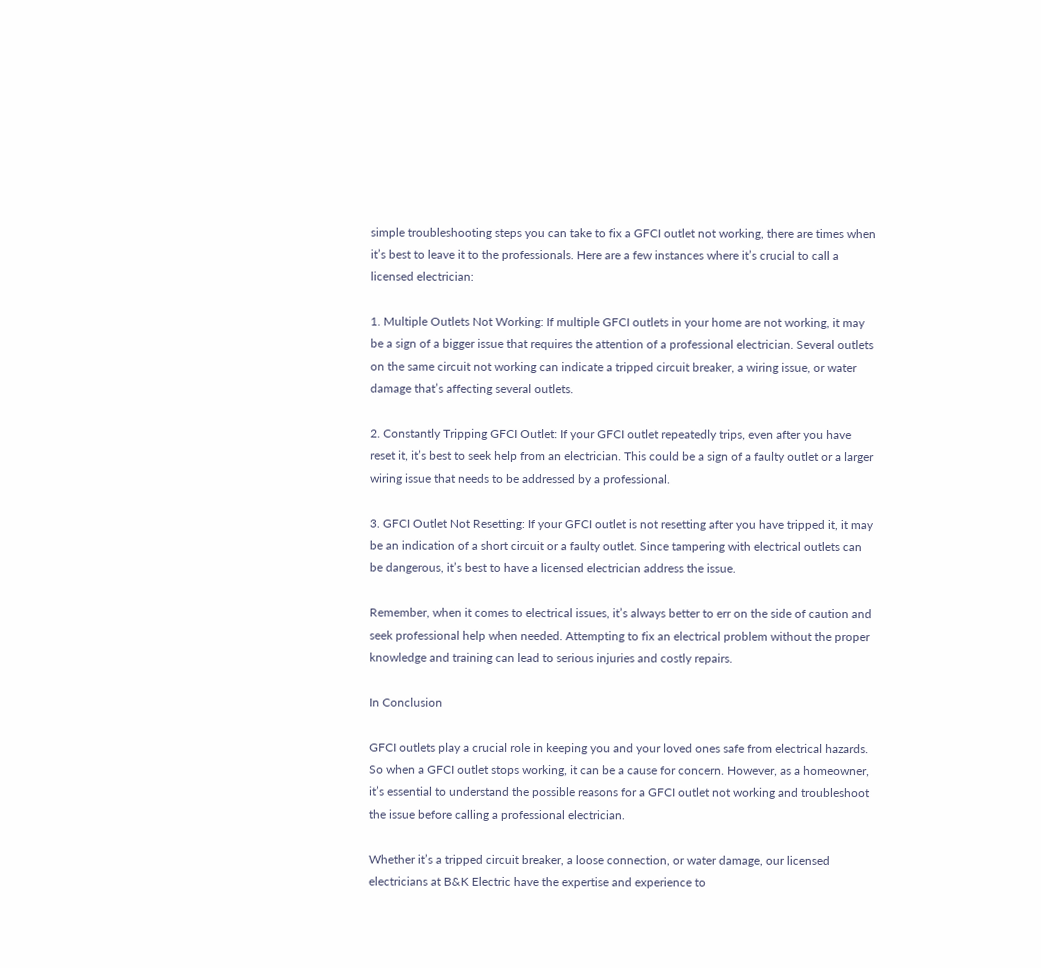simple troubleshooting steps you can take to fix a GFCI outlet not working, there are times when it’s best to leave it to the professionals. Here are a few instances where it’s crucial to call a licensed electrician:

1. Multiple Outlets Not Working: If multiple GFCI outlets in your home are not working, it may be a sign of a bigger issue that requires the attention of a professional electrician. Several outlets on the same circuit not working can indicate a tripped circuit breaker, a wiring issue, or water damage that’s affecting several outlets.

2. Constantly Tripping GFCI Outlet: If your GFCI outlet repeatedly trips, even after you have reset it, it’s best to seek help from an electrician. This could be a sign of a faulty outlet or a larger wiring issue that needs to be addressed by a professional.

3. GFCI Outlet Not Resetting: If your GFCI outlet is not resetting after you have tripped it, it may be an indication of a short circuit or a faulty outlet. Since tampering with electrical outlets can be dangerous, it’s best to have a licensed electrician address the issue.

Remember, when it comes to electrical issues, it’s always better to err on the side of caution and seek professional help when needed. Attempting to fix an electrical problem without the proper knowledge and training can lead to serious injuries and costly repairs.

In Conclusion

GFCI outlets play a crucial role in keeping you and your loved ones safe from electrical hazards. So when a GFCI outlet stops working, it can be a cause for concern. However, as a homeowner, it’s essential to understand the possible reasons for a GFCI outlet not working and troubleshoot the issue before calling a professional electrician.

Whether it’s a tripped circuit breaker, a loose connection, or water damage, our licensed electricians at B&K Electric have the expertise and experience to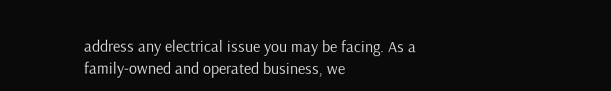address any electrical issue you may be facing. As a family-owned and operated business, we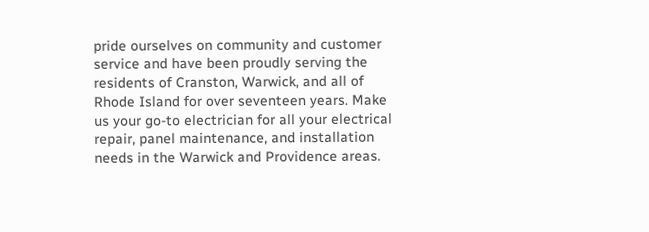pride ourselves on community and customer service and have been proudly serving the residents of Cranston, Warwick, and all of Rhode Island for over seventeen years. Make us your go-to electrician for all your electrical repair, panel maintenance, and installation needs in the Warwick and Providence areas.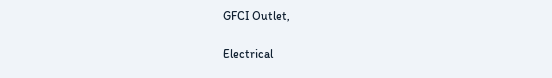GFCI Outlet,

Electrical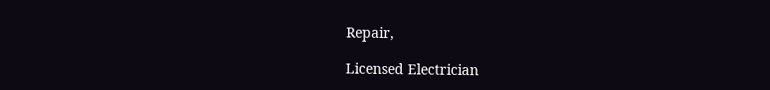Repair,

Licensed Electrician